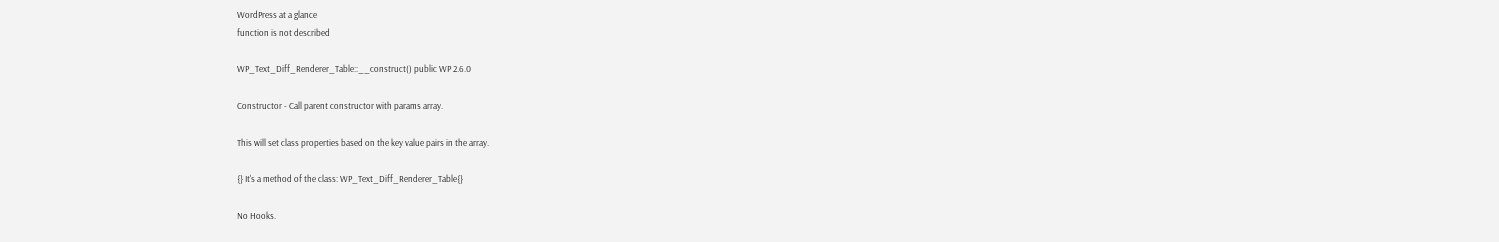WordPress at a glance
function is not described

WP_Text_Diff_Renderer_Table::__construct() public WP 2.6.0

Constructor - Call parent constructor with params array.

This will set class properties based on the key value pairs in the array.

{} It's a method of the class: WP_Text_Diff_Renderer_Table{}

No Hooks.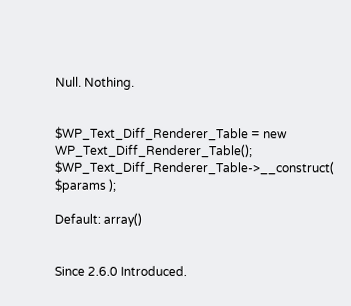Null. Nothing.


$WP_Text_Diff_Renderer_Table = new WP_Text_Diff_Renderer_Table();
$WP_Text_Diff_Renderer_Table->__construct( $params );

Default: array()


Since 2.6.0 Introduced.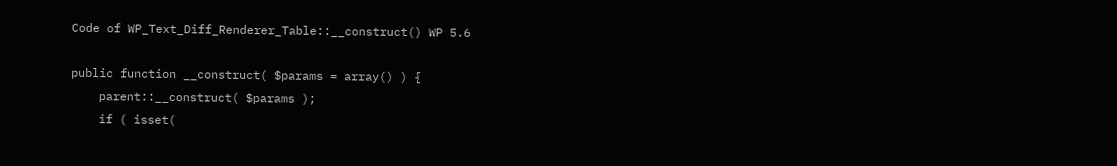Code of WP_Text_Diff_Renderer_Table::__construct() WP 5.6

public function __construct( $params = array() ) {
    parent::__construct( $params );
    if ( isset(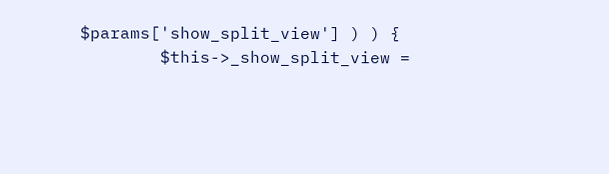$params['show_split_view'] ) ) {
        $this->_show_split_view =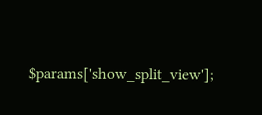$params['show_split_view'];